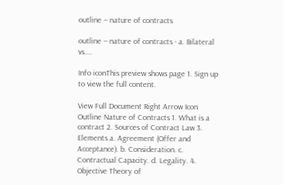outline -- nature of contracts

outline -- nature of contracts - a. Bilateral vs....

Info iconThis preview shows page 1. Sign up to view the full content.

View Full Document Right Arrow Icon
Outline Nature of Contracts 1. What is a contract 2. Sources of Contract Law 3. Elements a. Agreement (Offer and Acceptance). b. Consideration. c. Contractual Capacity. d. Legality. 4. Objective Theory of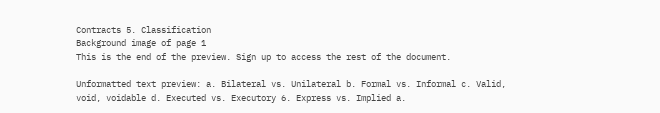Contracts 5. Classification
Background image of page 1
This is the end of the preview. Sign up to access the rest of the document.

Unformatted text preview: a. Bilateral vs. Unilateral b. Formal vs. Informal c. Valid, void, voidable d. Executed vs. Executory 6. Express vs. Implied a.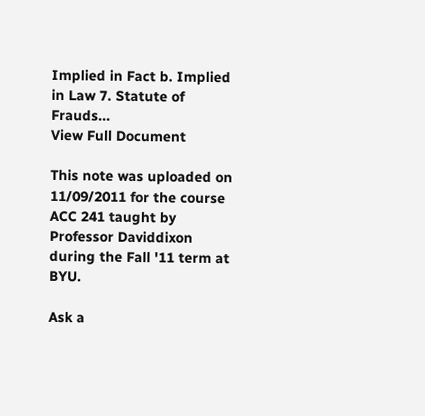Implied in Fact b. Implied in Law 7. Statute of Frauds...
View Full Document

This note was uploaded on 11/09/2011 for the course ACC 241 taught by Professor Daviddixon during the Fall '11 term at BYU.

Ask a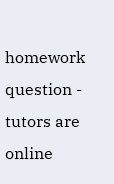homework question - tutors are online